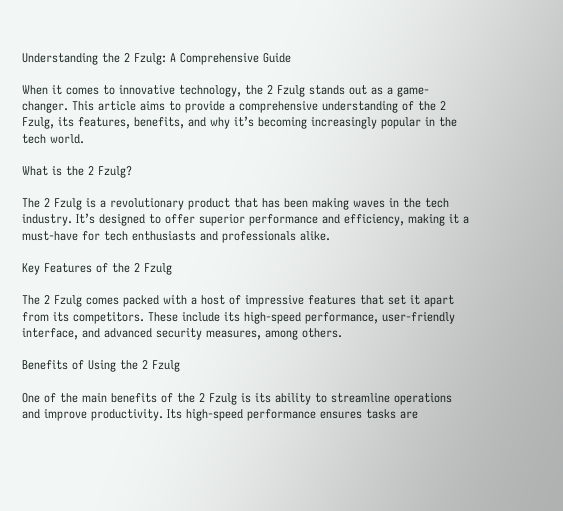Understanding the 2 Fzulg: A Comprehensive Guide

When it comes to innovative technology, the 2 Fzulg stands out as a game-changer. This article aims to provide a comprehensive understanding of the 2 Fzulg, its features, benefits, and why it’s becoming increasingly popular in the tech world.

What is the 2 Fzulg?

The 2 Fzulg is a revolutionary product that has been making waves in the tech industry. It’s designed to offer superior performance and efficiency, making it a must-have for tech enthusiasts and professionals alike.

Key Features of the 2 Fzulg

The 2 Fzulg comes packed with a host of impressive features that set it apart from its competitors. These include its high-speed performance, user-friendly interface, and advanced security measures, among others.

Benefits of Using the 2 Fzulg

One of the main benefits of the 2 Fzulg is its ability to streamline operations and improve productivity. Its high-speed performance ensures tasks are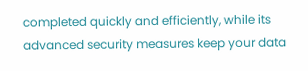completed quickly and efficiently, while its advanced security measures keep your data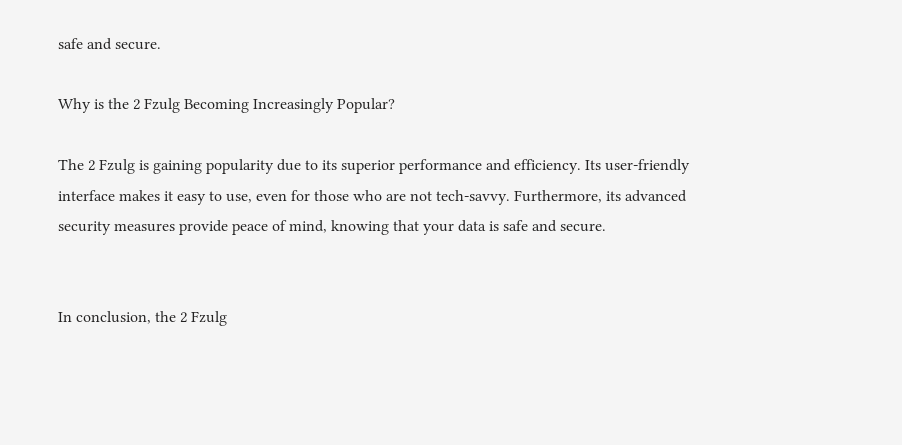safe and secure.

Why is the 2 Fzulg Becoming Increasingly Popular?

The 2 Fzulg is gaining popularity due to its superior performance and efficiency. Its user-friendly interface makes it easy to use, even for those who are not tech-savvy. Furthermore, its advanced security measures provide peace of mind, knowing that your data is safe and secure.


In conclusion, the 2 Fzulg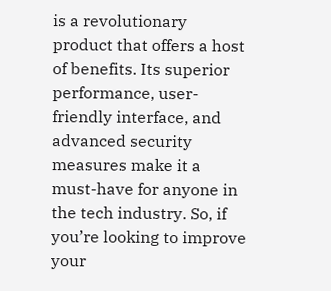is a revolutionary product that offers a host of benefits. Its superior performance, user-friendly interface, and advanced security measures make it a must-have for anyone in the tech industry. So, if you’re looking to improve your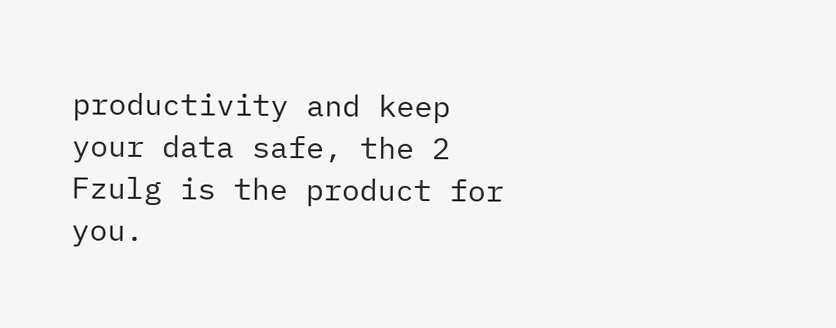productivity and keep your data safe, the 2 Fzulg is the product for you.